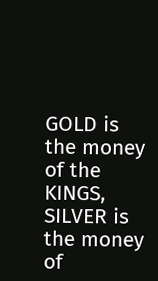GOLD is the money of the KINGS, SILVER is the money of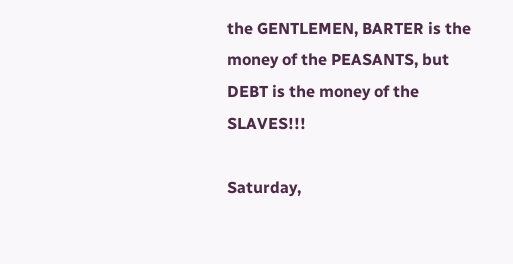the GENTLEMEN, BARTER is the money of the PEASANTS, but DEBT is the money of the SLAVES!!!

Saturday,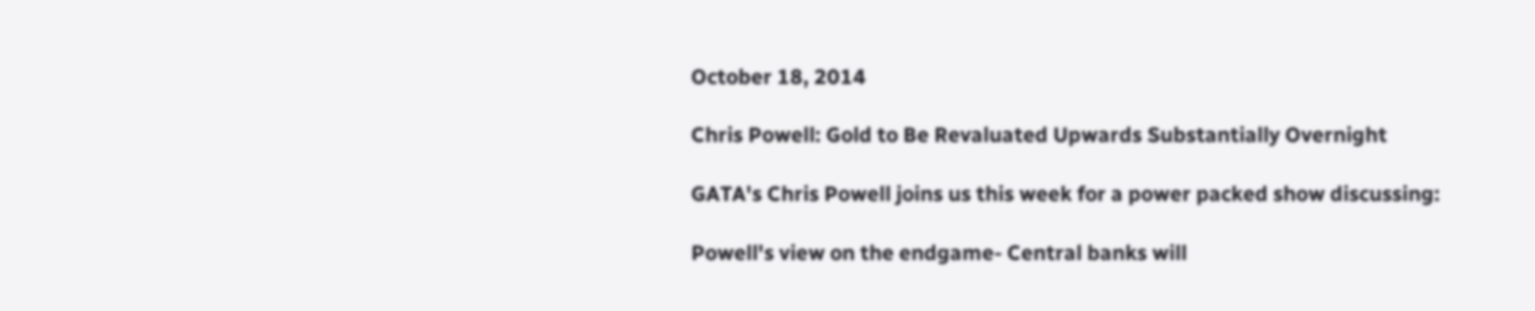October 18, 2014

Chris Powell: Gold to Be Revaluated Upwards Substantially Overnight

GATA's Chris Powell joins us this week for a power packed show discussing:

Powell's view on the endgame- Central banks will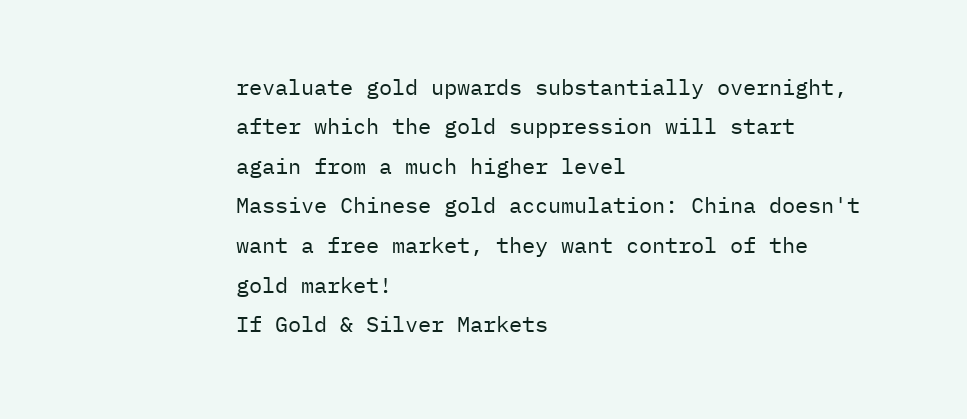revaluate gold upwards substantially overnight, after which the gold suppression will start again from a much higher level
Massive Chinese gold accumulation: China doesn't want a free market, they want control of the gold market!
If Gold & Silver Markets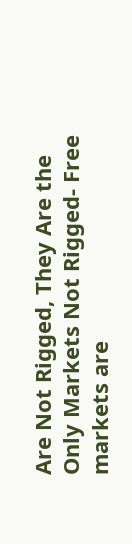Are Not Rigged, They Are the Only Markets Not Rigged- Free markets are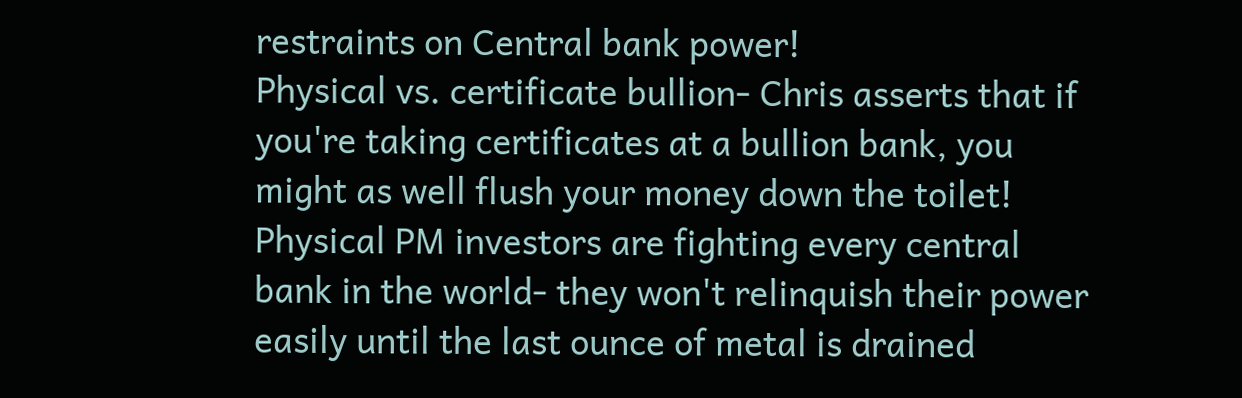restraints on Central bank power!
Physical vs. certificate bullion- Chris asserts that if you're taking certificates at a bullion bank, you might as well flush your money down the toilet!
Physical PM investors are fighting every central bank in the world- they won't relinquish their power easily until the last ounce of metal is drained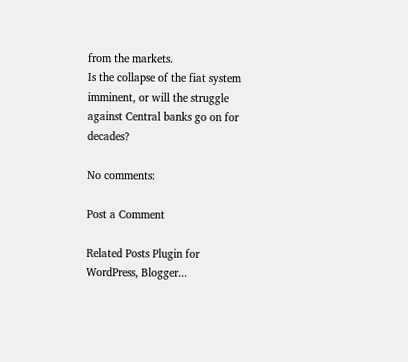from the markets.
Is the collapse of the fiat system imminent, or will the struggle against Central banks go on for decades?

No comments:

Post a Comment

Related Posts Plugin for WordPress, Blogger...